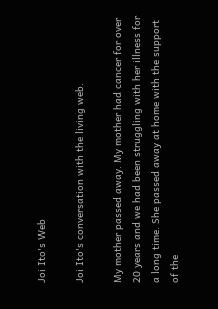Joi Ito's Web

Joi Ito's conversation with the living web.

My mother passed away. My mother had cancer for over 20 years and we had been struggling with her illness for a long time. She passed away at home with the support of the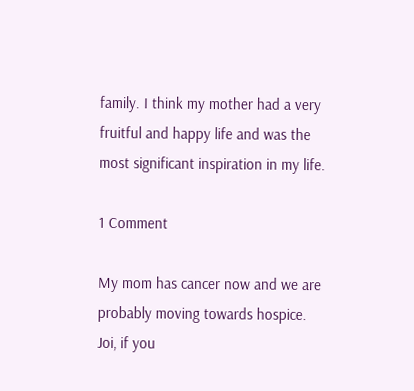family. I think my mother had a very fruitful and happy life and was the most significant inspiration in my life.

1 Comment

My mom has cancer now and we are probably moving towards hospice. Joi, if you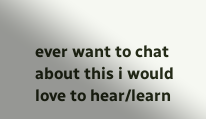ever want to chat about this i would love to hear/learn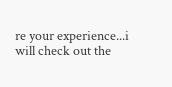re your experience...i will check out the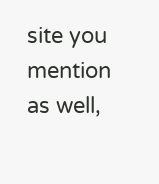site you mention as well,